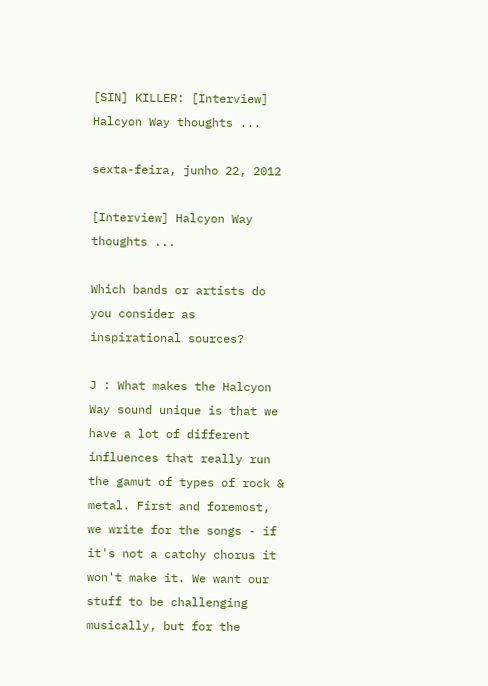[SIN] KILLER: [Interview] Halcyon Way thoughts ...

sexta-feira, junho 22, 2012

[Interview] Halcyon Way thoughts ...

Which bands or artists do you consider as inspirational sources?

J : What makes the Halcyon Way sound unique is that we have a lot of different influences that really run the gamut of types of rock & metal. First and foremost, we write for the songs - if it's not a catchy chorus it won't make it. We want our stuff to be challenging musically, but for the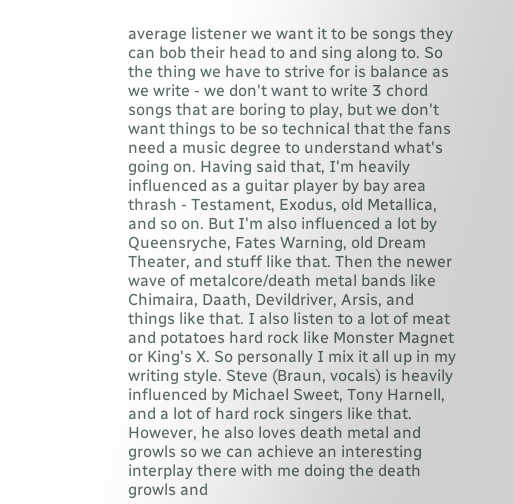average listener we want it to be songs they can bob their head to and sing along to. So the thing we have to strive for is balance as we write - we don't want to write 3 chord songs that are boring to play, but we don't want things to be so technical that the fans need a music degree to understand what's going on. Having said that, I'm heavily influenced as a guitar player by bay area thrash - Testament, Exodus, old Metallica, and so on. But I'm also influenced a lot by Queensryche, Fates Warning, old Dream Theater, and stuff like that. Then the newer wave of metalcore/death metal bands like Chimaira, Daath, Devildriver, Arsis, and things like that. I also listen to a lot of meat and potatoes hard rock like Monster Magnet or King's X. So personally I mix it all up in my writing style. Steve (Braun, vocals) is heavily influenced by Michael Sweet, Tony Harnell, and a lot of hard rock singers like that. However, he also loves death metal and growls so we can achieve an interesting interplay there with me doing the death growls and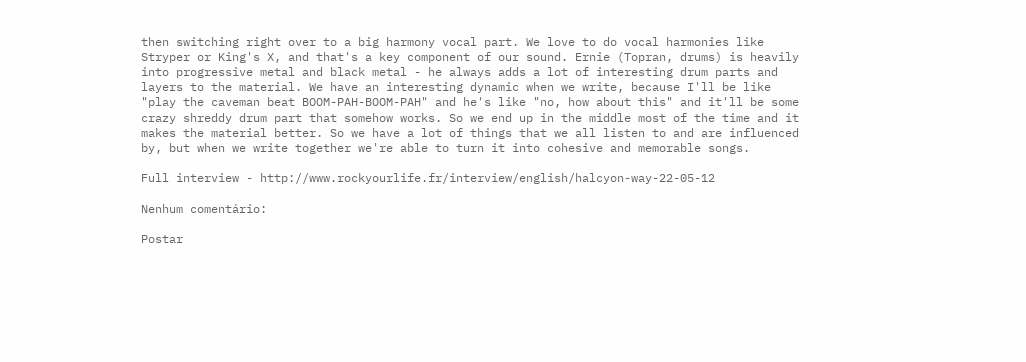then switching right over to a big harmony vocal part. We love to do vocal harmonies like Stryper or King's X, and that's a key component of our sound. Ernie (Topran, drums) is heavily into progressive metal and black metal - he always adds a lot of interesting drum parts and layers to the material. We have an interesting dynamic when we write, because I'll be like "play the caveman beat BOOM-PAH-BOOM-PAH" and he's like "no, how about this" and it'll be some crazy shreddy drum part that somehow works. So we end up in the middle most of the time and it makes the material better. So we have a lot of things that we all listen to and are influenced by, but when we write together we're able to turn it into cohesive and memorable songs.

Full interview - http://www.rockyourlife.fr/interview/english/halcyon-way-22-05-12

Nenhum comentário:

Postar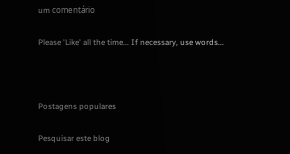um comentário

Please 'Like' all the time... If necessary, use words...



Postagens populares

Pesquisar este blog